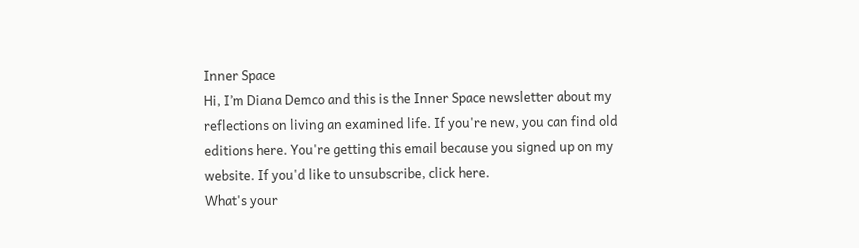Inner Space
Hi, I’m Diana Demco and this is the Inner Space newsletter about my reflections on living an examined life. If you're new, you can find old editions here. You're getting this email because you signed up on my website. If you'd like to unsubscribe, click here.
What's your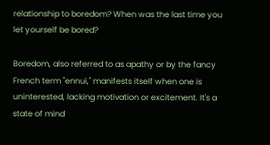relationship to boredom? When was the last time you let yourself be bored?

Boredom, also referred to as apathy or by the fancy French term "ennui," manifests itself when one is uninterested, lacking motivation or excitement. It's a state of mind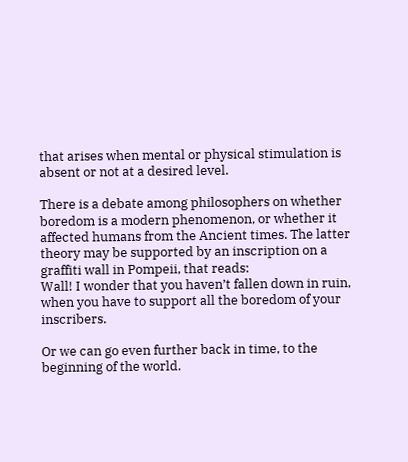that arises when mental or physical stimulation is absent or not at a desired level.

There is a debate among philosophers on whether boredom is a modern phenomenon, or whether it affected humans from the Ancient times. The latter theory may be supported by an inscription on a graffiti wall in Pompeii, that reads:
Wall! I wonder that you haven’t fallen down in ruin, when you have to support all the boredom of your inscribers.

Or we can go even further back in time, to the beginning of the world.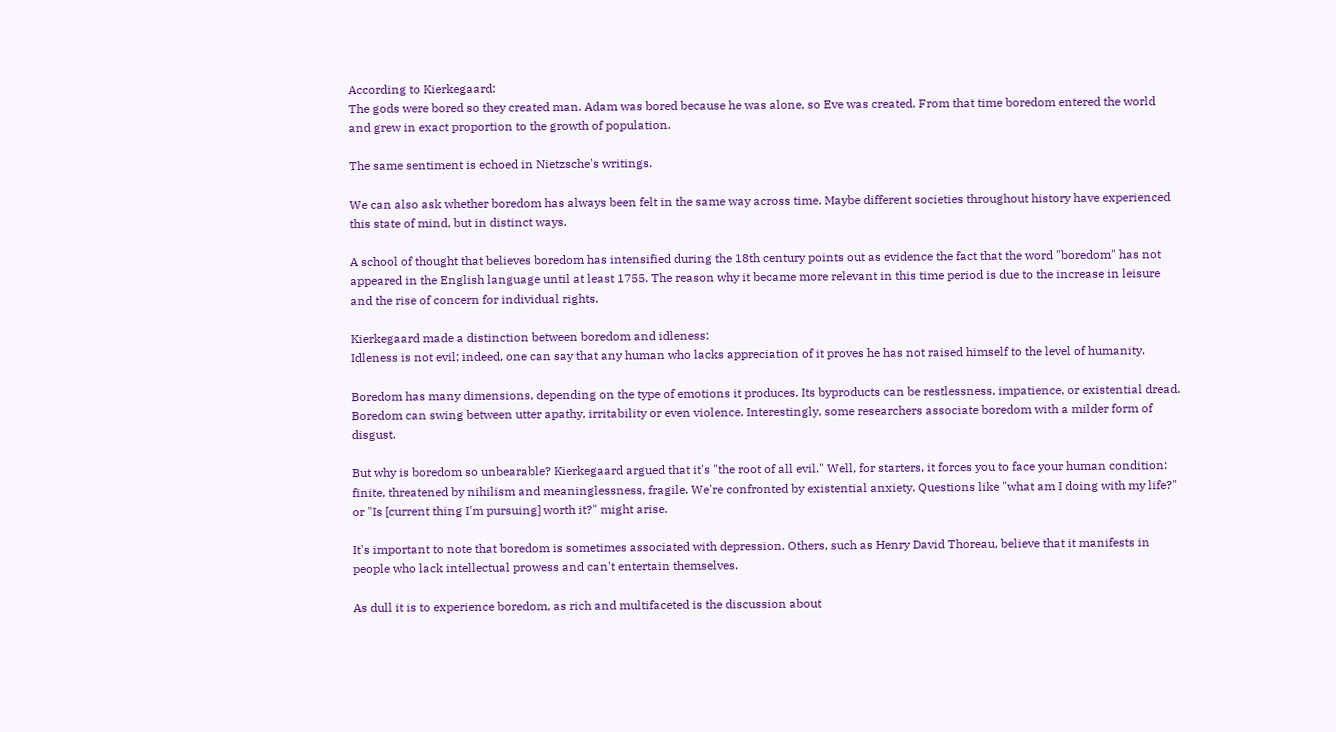According to Kierkegaard:
The gods were bored so they created man. Adam was bored because he was alone, so Eve was created. From that time boredom entered the world and grew in exact proportion to the growth of population.

The same sentiment is echoed in Nietzsche's writings.

We can also ask whether boredom has always been felt in the same way across time. Maybe different societies throughout history have experienced this state of mind, but in distinct ways.

A school of thought that believes boredom has intensified during the 18th century points out as evidence the fact that the word "boredom" has not appeared in the English language until at least 1755. The reason why it became more relevant in this time period is due to the increase in leisure and the rise of concern for individual rights.

Kierkegaard made a distinction between boredom and idleness:
Idleness is not evil; indeed, one can say that any human who lacks appreciation of it proves he has not raised himself to the level of humanity.

Boredom has many dimensions, depending on the type of emotions it produces. Its byproducts can be restlessness, impatience, or existential dread. Boredom can swing between utter apathy, irritability or even violence. Interestingly, some researchers associate boredom with a milder form of disgust.

But why is boredom so unbearable? Kierkegaard argued that it's "the root of all evil." Well, for starters, it forces you to face your human condition: finite, threatened by nihilism and meaninglessness, fragile. We're confronted by existential anxiety. Questions like "what am I doing with my life?" or "Is [current thing I'm pursuing] worth it?" might arise.

It's important to note that boredom is sometimes associated with depression. Others, such as Henry David Thoreau, believe that it manifests in people who lack intellectual prowess and can't entertain themselves.

As dull it is to experience boredom, as rich and multifaceted is the discussion about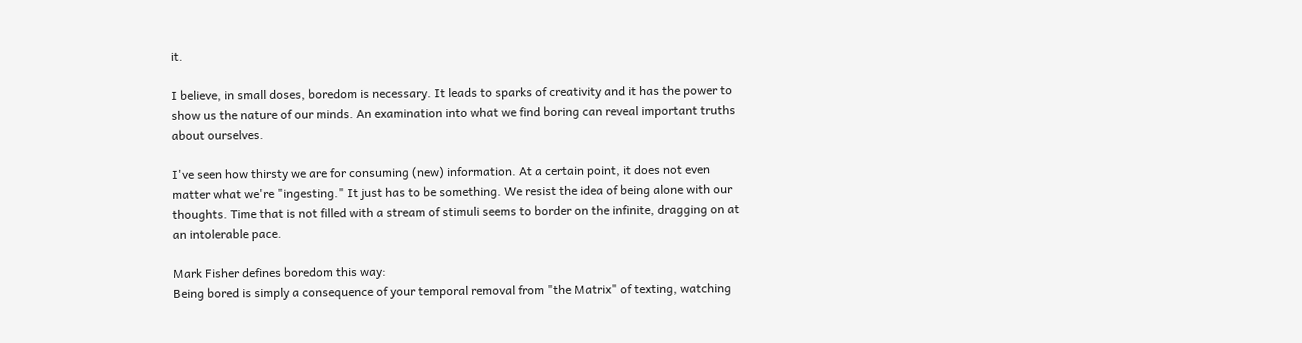it.

I believe, in small doses, boredom is necessary. It leads to sparks of creativity and it has the power to show us the nature of our minds. An examination into what we find boring can reveal important truths about ourselves.

I've seen how thirsty we are for consuming (new) information. At a certain point, it does not even matter what we're "ingesting." It just has to be something. We resist the idea of being alone with our thoughts. Time that is not filled with a stream of stimuli seems to border on the infinite, dragging on at an intolerable pace.

Mark Fisher defines boredom this way:
Being bored is simply a consequence of your temporal removal from "the Matrix" of texting, watching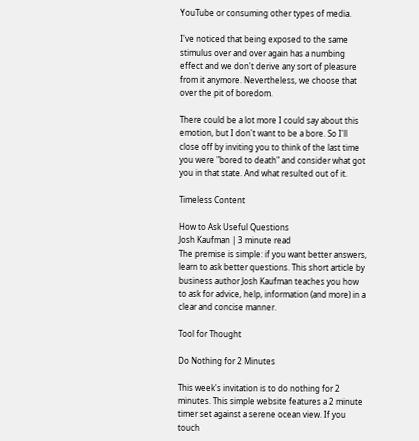YouTube or consuming other types of media.

I've noticed that being exposed to the same stimulus over and over again has a numbing effect and we don't derive any sort of pleasure from it anymore. Nevertheless, we choose that over the pit of boredom.

There could be a lot more I could say about this emotion, but I don't want to be a bore. So I'll close off by inviting you to think of the last time you were "bored to death" and consider what got you in that state. And what resulted out of it.

Timeless Content

How to Ask Useful Questions
Josh Kaufman | 3 minute read
The premise is simple: if you want better answers, learn to ask better questions. This short article by business author Josh Kaufman teaches you how to ask for advice, help, information (and more) in a clear and concise manner.

Tool for Thought

Do Nothing for 2 Minutes

This week's invitation is to do nothing for 2 minutes. This simple website features a 2 minute timer set against a serene ocean view. If you touch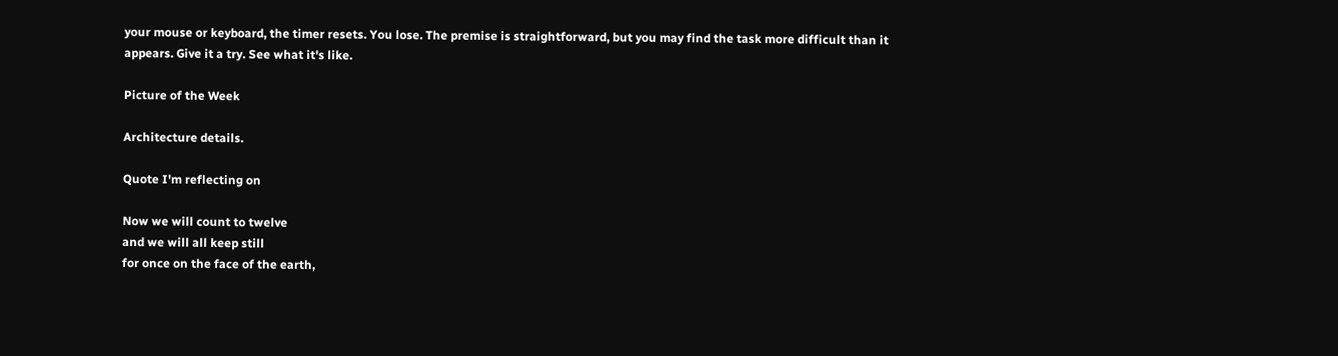your mouse or keyboard, the timer resets. You lose. The premise is straightforward, but you may find the task more difficult than it appears. Give it a try. See what it's like.

Picture of the Week

Architecture details.

Quote I'm reflecting on

Now we will count to twelve
and we will all keep still
for once on the face of the earth,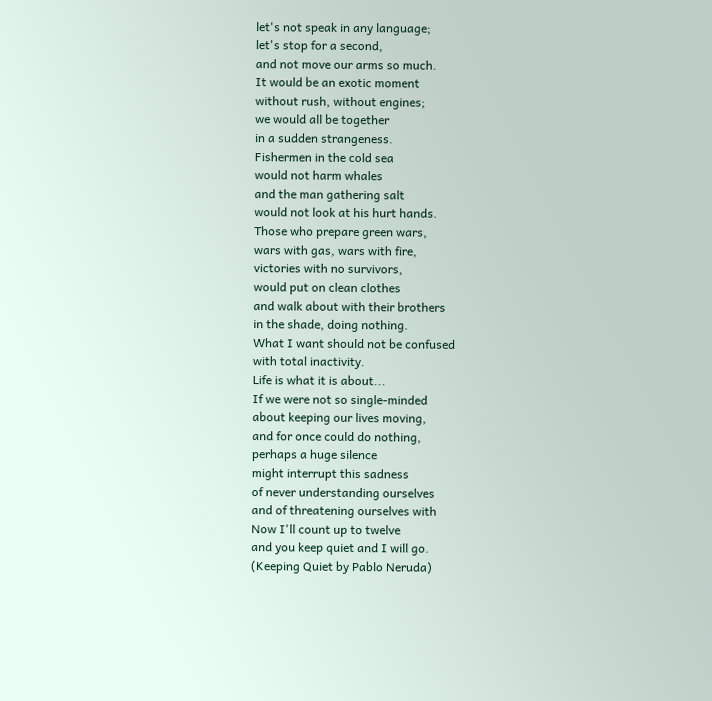let's not speak in any language;
let's stop for a second,
and not move our arms so much.
It would be an exotic moment
without rush, without engines;
we would all be together
in a sudden strangeness.
Fishermen in the cold sea
would not harm whales
and the man gathering salt
would not look at his hurt hands.
Those who prepare green wars,
wars with gas, wars with fire,
victories with no survivors,
would put on clean clothes
and walk about with their brothers
in the shade, doing nothing.
What I want should not be confused
with total inactivity.
Life is what it is about...
If we were not so single-minded
about keeping our lives moving,
and for once could do nothing,
perhaps a huge silence
might interrupt this sadness
of never understanding ourselves
and of threatening ourselves with
Now I'll count up to twelve
and you keep quiet and I will go.
(Keeping Quiet by Pablo Neruda)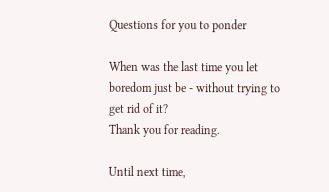Questions for you to ponder

When was the last time you let boredom just be - without trying to get rid of it?
Thank you for reading.

Until next time,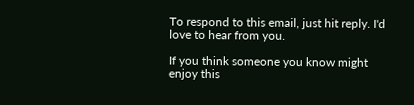To respond to this email, just hit reply. I'd love to hear from you.

If you think someone you know might enjoy this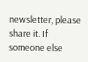newsletter, please share it. If someone else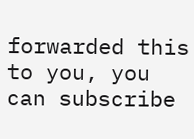forwarded this to you, you can subscribe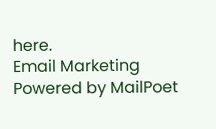here.
Email Marketing Powered by MailPoet